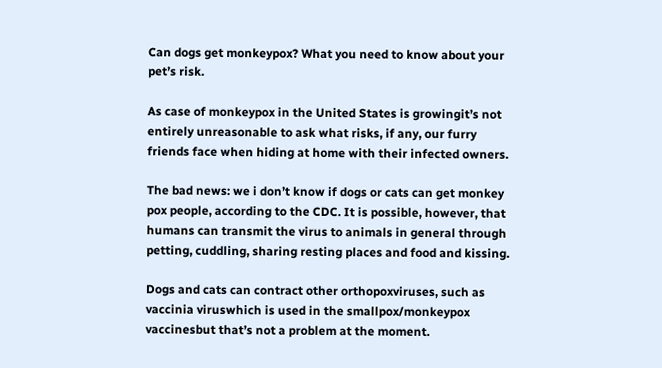Can dogs get monkeypox? What you need to know about your pet’s risk.

As case of monkeypox in the United States is growingit’s not entirely unreasonable to ask what risks, if any, our furry friends face when hiding at home with their infected owners.

The bad news: we i don’t know if dogs or cats can get monkey pox people, according to the CDC. It is possible, however, that humans can transmit the virus to animals in general through petting, cuddling, sharing resting places and food and kissing.

Dogs and cats can contract other orthopoxviruses, such as vaccinia viruswhich is used in the smallpox/monkeypox vaccinesbut that’s not a problem at the moment.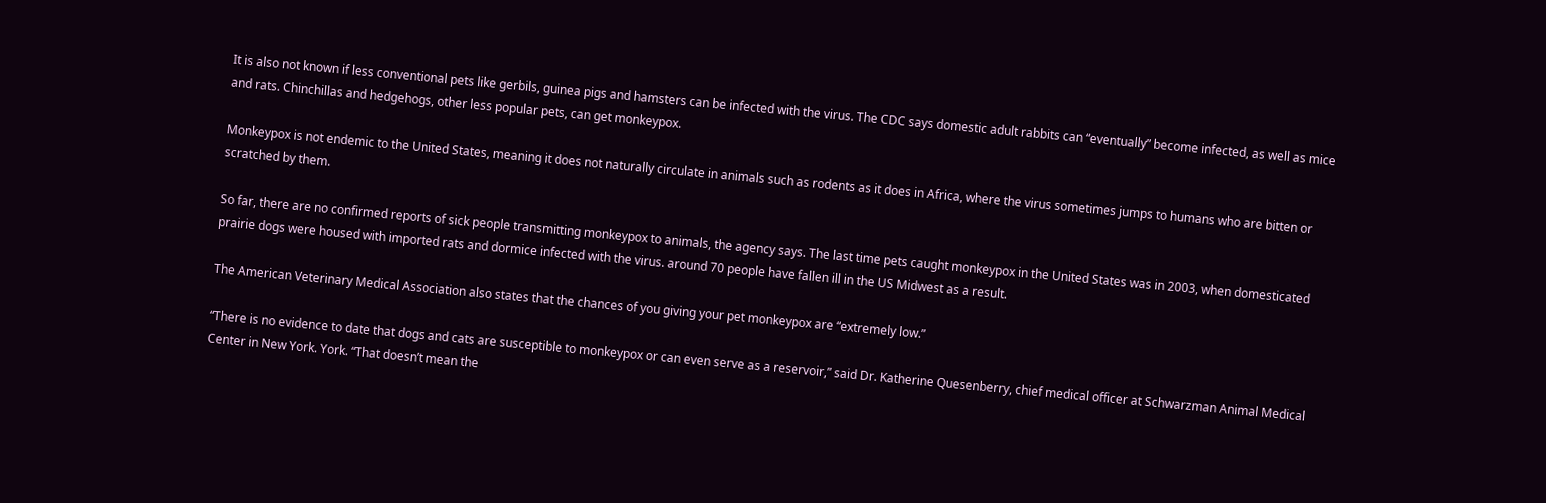It is also not known if less conventional pets like gerbils, guinea pigs and hamsters can be infected with the virus. The CDC says domestic adult rabbits can “eventually” become infected, as well as mice and rats. Chinchillas and hedgehogs, other less popular pets, can get monkeypox.

Monkeypox is not endemic to the United States, meaning it does not naturally circulate in animals such as rodents as it does in Africa, where the virus sometimes jumps to humans who are bitten or scratched by them.

So far, there are no confirmed reports of sick people transmitting monkeypox to animals, the agency says. The last time pets caught monkeypox in the United States was in 2003, when domesticated prairie dogs were housed with imported rats and dormice infected with the virus. around 70 people have fallen ill in the US Midwest as a result.

The American Veterinary Medical Association also states that the chances of you giving your pet monkeypox are “extremely low.”

“There is no evidence to date that dogs and cats are susceptible to monkeypox or can even serve as a reservoir,” said Dr. Katherine Quesenberry, chief medical officer at Schwarzman Animal Medical Center in New York. York. “That doesn’t mean the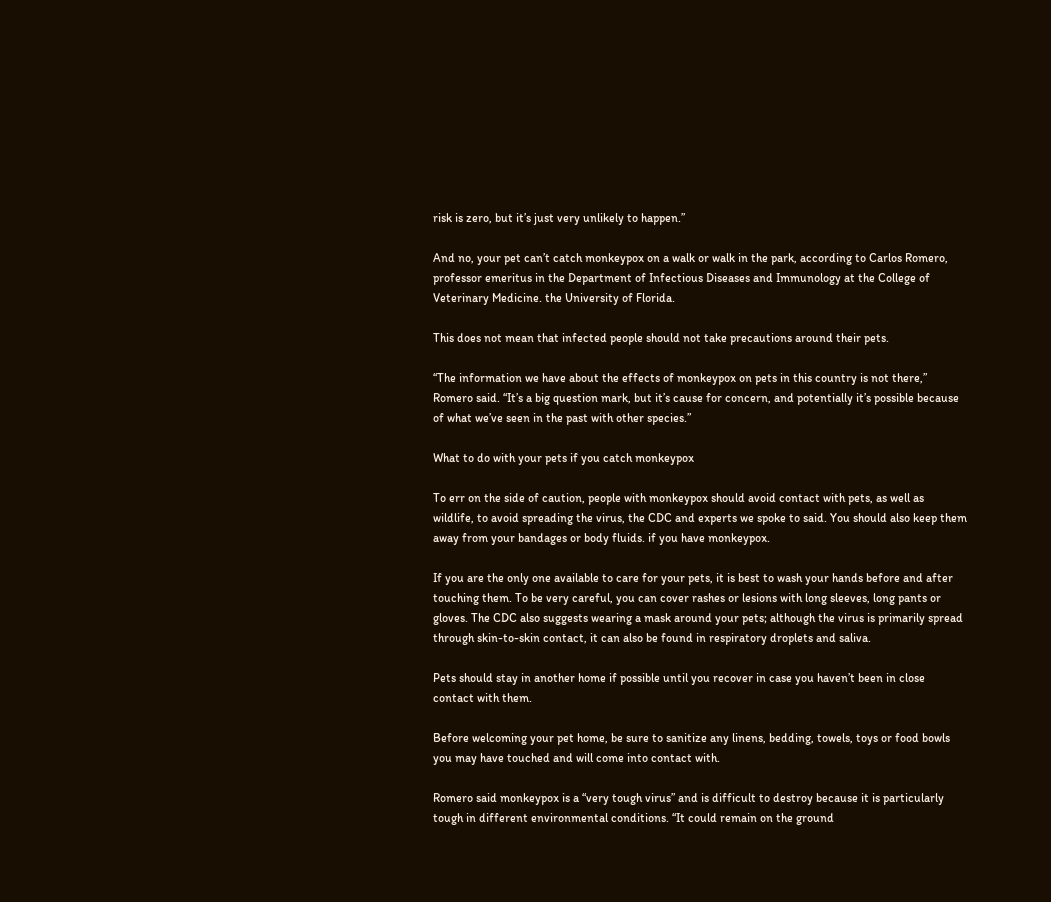risk is zero, but it’s just very unlikely to happen.”

And no, your pet can’t catch monkeypox on a walk or walk in the park, according to Carlos Romero, professor emeritus in the Department of Infectious Diseases and Immunology at the College of Veterinary Medicine. the University of Florida.

This does not mean that infected people should not take precautions around their pets.

“The information we have about the effects of monkeypox on pets in this country is not there,” Romero said. “It’s a big question mark, but it’s cause for concern, and potentially it’s possible because of what we’ve seen in the past with other species.”

What to do with your pets if you catch monkeypox

To err on the side of caution, people with monkeypox should avoid contact with pets, as well as wildlife, to avoid spreading the virus, the CDC and experts we spoke to said. You should also keep them away from your bandages or body fluids. if you have monkeypox.

If you are the only one available to care for your pets, it is best to wash your hands before and after touching them. To be very careful, you can cover rashes or lesions with long sleeves, long pants or gloves. The CDC also suggests wearing a mask around your pets; although the virus is primarily spread through skin-to-skin contact, it can also be found in respiratory droplets and saliva.

Pets should stay in another home if possible until you recover in case you haven’t been in close contact with them.

Before welcoming your pet home, be sure to sanitize any linens, bedding, towels, toys or food bowls you may have touched and will come into contact with.

Romero said monkeypox is a “very tough virus” and is difficult to destroy because it is particularly tough in different environmental conditions. “It could remain on the ground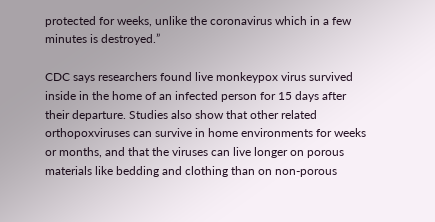protected for weeks, unlike the coronavirus which in a few minutes is destroyed.”

CDC says researchers found live monkeypox virus survived inside in the home of an infected person for 15 days after their departure. Studies also show that other related orthopoxviruses can survive in home environments for weeks or months, and that the viruses can live longer on porous materials like bedding and clothing than on non-porous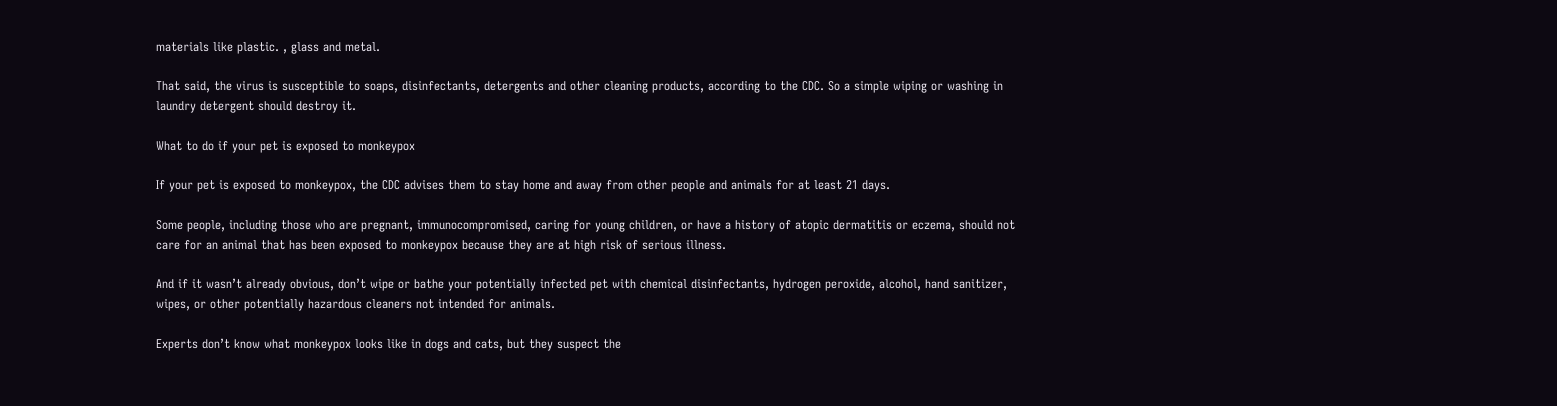materials like plastic. , glass and metal.

That said, the virus is susceptible to soaps, disinfectants, detergents and other cleaning products, according to the CDC. So a simple wiping or washing in laundry detergent should destroy it.

What to do if your pet is exposed to monkeypox

If your pet is exposed to monkeypox, the CDC advises them to stay home and away from other people and animals for at least 21 days.

Some people, including those who are pregnant, immunocompromised, caring for young children, or have a history of atopic dermatitis or eczema, should not care for an animal that has been exposed to monkeypox because they are at high risk of serious illness.

And if it wasn’t already obvious, don’t wipe or bathe your potentially infected pet with chemical disinfectants, hydrogen peroxide, alcohol, hand sanitizer, wipes, or other potentially hazardous cleaners not intended for animals.

Experts don’t know what monkeypox looks like in dogs and cats, but they suspect the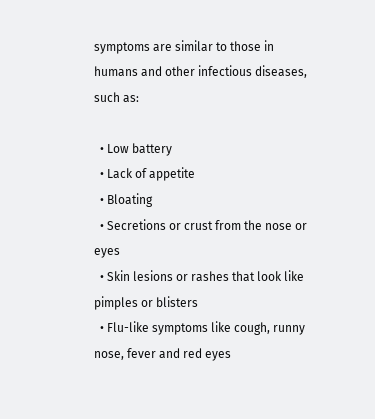symptoms are similar to those in humans and other infectious diseases, such as:

  • Low battery
  • Lack of appetite
  • Bloating
  • Secretions or crust from the nose or eyes
  • Skin lesions or rashes that look like pimples or blisters
  • Flu-like symptoms like cough, runny nose, fever and red eyes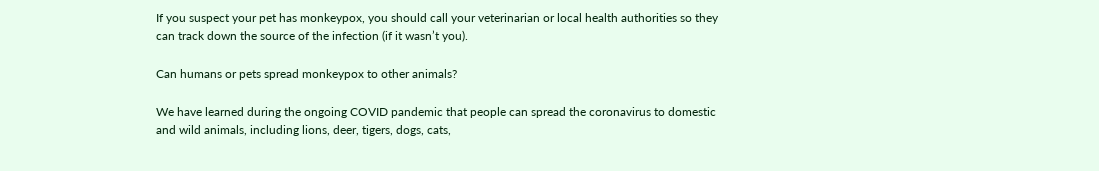If you suspect your pet has monkeypox, you should call your veterinarian or local health authorities so they can track down the source of the infection (if it wasn’t you).

Can humans or pets spread monkeypox to other animals?

We have learned during the ongoing COVID pandemic that people can spread the coronavirus to domestic and wild animals, including lions, deer, tigers, dogs, cats,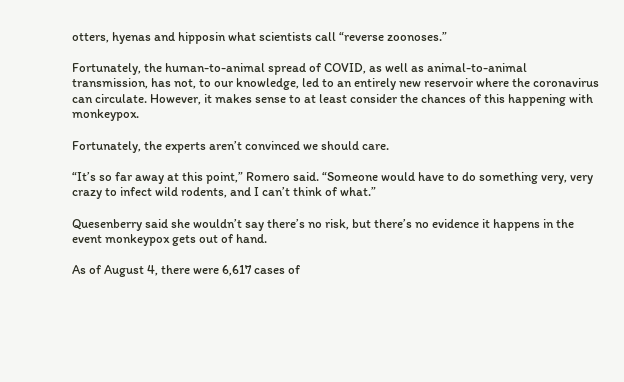otters, hyenas and hipposin what scientists call “reverse zoonoses.”

Fortunately, the human-to-animal spread of COVID, as well as animal-to-animal transmission, has not, to our knowledge, led to an entirely new reservoir where the coronavirus can circulate. However, it makes sense to at least consider the chances of this happening with monkeypox.

Fortunately, the experts aren’t convinced we should care.

“It’s so far away at this point,” Romero said. “Someone would have to do something very, very crazy to infect wild rodents, and I can’t think of what.”

Quesenberry said she wouldn’t say there’s no risk, but there’s no evidence it happens in the event monkeypox gets out of hand.

As of August 4, there were 6,617 cases of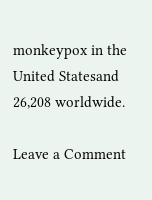monkeypox in the United Statesand 26,208 worldwide.

Leave a Comment